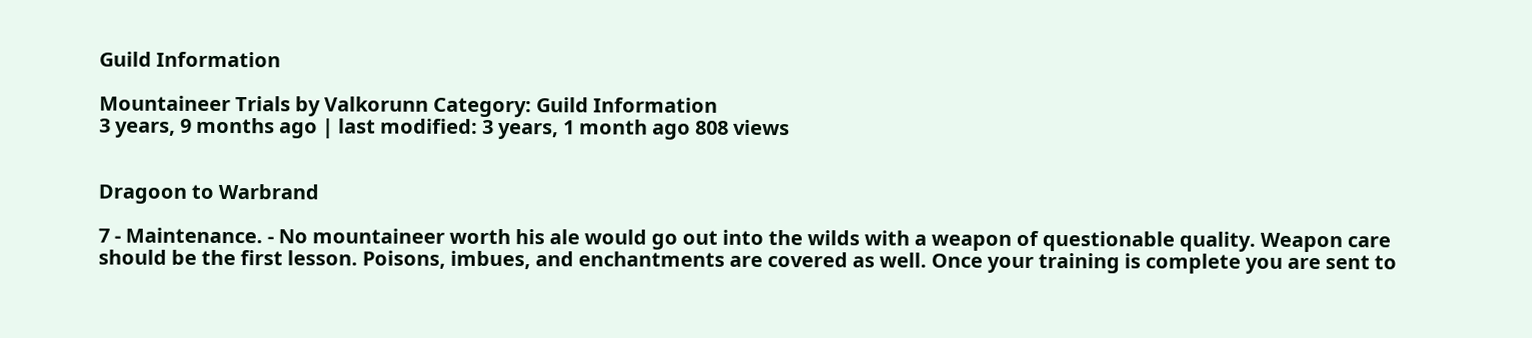Guild Information

Mountaineer Trials by Valkorunn Category: Guild Information
3 years, 9 months ago | last modified: 3 years, 1 month ago 808 views


Dragoon to Warbrand

7 - Maintenance. - No mountaineer worth his ale would go out into the wilds with a weapon of questionable quality. Weapon care should be the first lesson. Poisons, imbues, and enchantments are covered as well. Once your training is complete you are sent to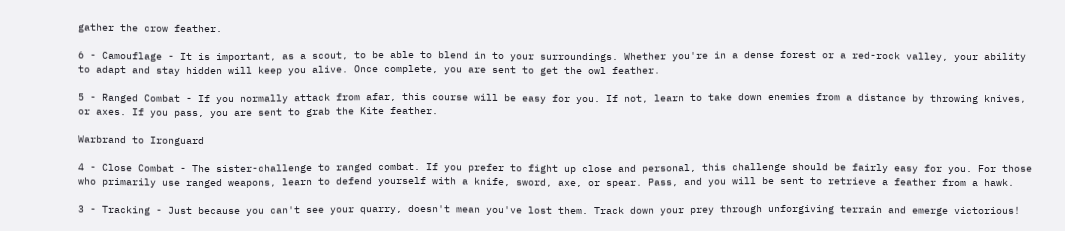gather the crow feather.

6 - Camouflage - It is important, as a scout, to be able to blend in to your surroundings. Whether you're in a dense forest or a red-rock valley, your ability to adapt and stay hidden will keep you alive. Once complete, you are sent to get the owl feather.

5 - Ranged Combat - If you normally attack from afar, this course will be easy for you. If not, learn to take down enemies from a distance by throwing knives, or axes. If you pass, you are sent to grab the Kite feather.

Warbrand to Ironguard

4 - Close Combat - The sister-challenge to ranged combat. If you prefer to fight up close and personal, this challenge should be fairly easy for you. For those who primarily use ranged weapons, learn to defend yourself with a knife, sword, axe, or spear. Pass, and you will be sent to retrieve a feather from a hawk.

3 - Tracking - Just because you can't see your quarry, doesn't mean you've lost them. Track down your prey through unforgiving terrain and emerge victorious!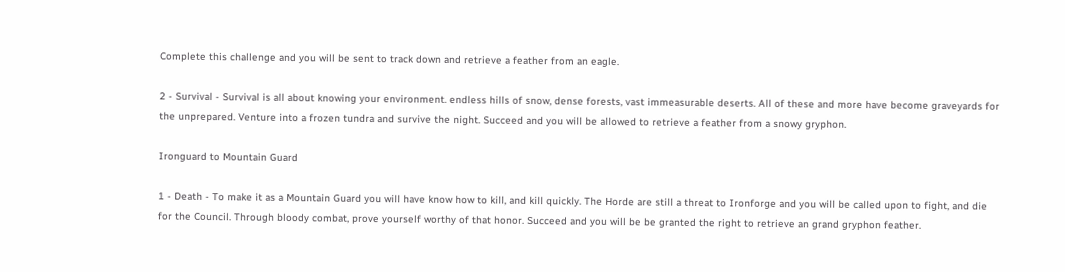Complete this challenge and you will be sent to track down and retrieve a feather from an eagle.

2 - Survival - Survival is all about knowing your environment. endless hills of snow, dense forests, vast immeasurable deserts. All of these and more have become graveyards for the unprepared. Venture into a frozen tundra and survive the night. Succeed and you will be allowed to retrieve a feather from a snowy gryphon.

Ironguard to Mountain Guard

1 - Death - To make it as a Mountain Guard you will have know how to kill, and kill quickly. The Horde are still a threat to Ironforge and you will be called upon to fight, and die for the Council. Through bloody combat, prove yourself worthy of that honor. Succeed and you will be be granted the right to retrieve an grand gryphon feather.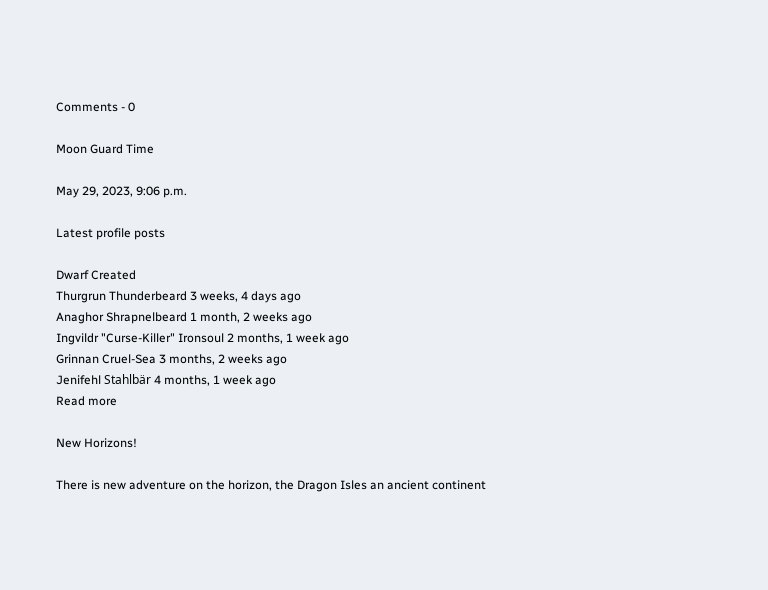Comments - 0

Moon Guard Time

May 29, 2023, 9:06 p.m.

Latest profile posts

Dwarf Created
Thurgrun Thunderbeard 3 weeks, 4 days ago
Anaghor Shrapnelbeard 1 month, 2 weeks ago
Ingvildr "Curse-Killer" Ironsoul 2 months, 1 week ago
Grinnan Cruel-Sea 3 months, 2 weeks ago
Jenifehl Stahlbär 4 months, 1 week ago
Read more

New Horizons!

There is new adventure on the horizon, the Dragon Isles an ancient continent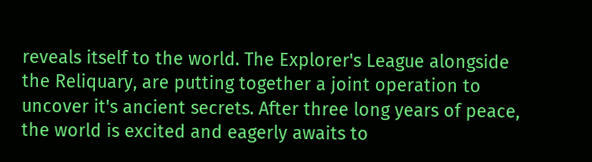reveals itself to the world. The Explorer's League alongside the Reliquary, are putting together a joint operation to uncover it's ancient secrets. After three long years of peace, the world is excited and eagerly awaits to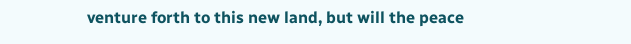venture forth to this new land, but will the peace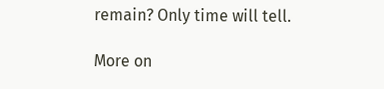remain? Only time will tell.

More on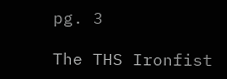pg. 3

The THS Ironfist